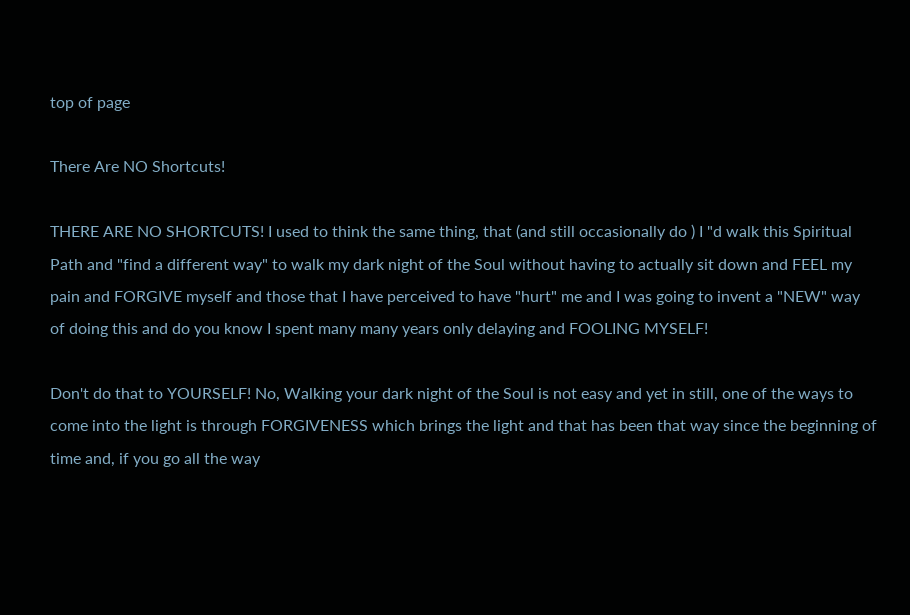top of page

There Are NO Shortcuts!

THERE ARE NO SHORTCUTS! I used to think the same thing, that (and still occasionally do ) I "d walk this Spiritual Path and "find a different way" to walk my dark night of the Soul without having to actually sit down and FEEL my pain and FORGIVE myself and those that I have perceived to have "hurt" me and I was going to invent a "NEW" way of doing this and do you know I spent many many years only delaying and FOOLING MYSELF!

Don't do that to YOURSELF! No, Walking your dark night of the Soul is not easy and yet in still, one of the ways to come into the light is through FORGIVENESS which brings the light and that has been that way since the beginning of time and, if you go all the way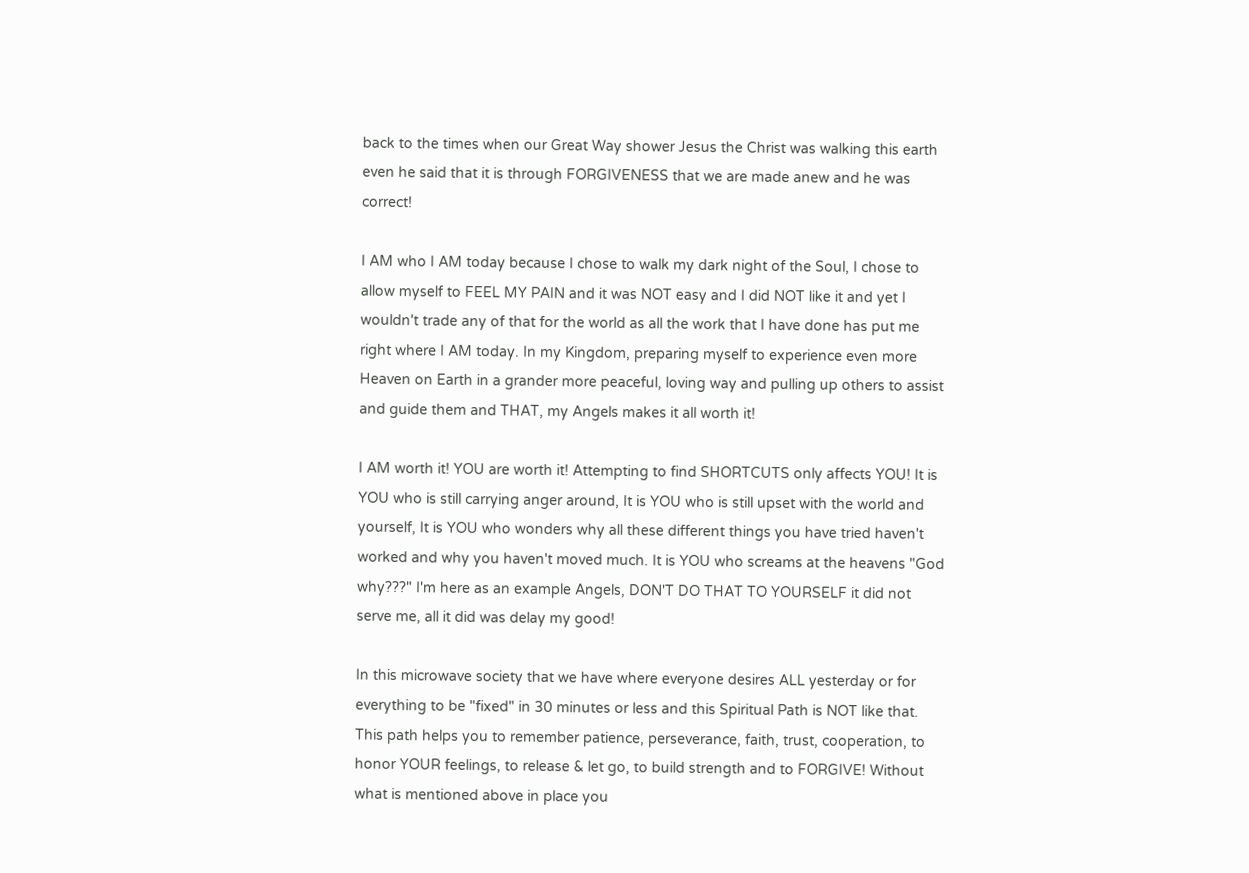back to the times when our Great Way shower Jesus the Christ was walking this earth even he said that it is through FORGIVENESS that we are made anew and he was correct!

I AM who I AM today because I chose to walk my dark night of the Soul, I chose to allow myself to FEEL MY PAIN and it was NOT easy and I did NOT like it and yet I wouldn't trade any of that for the world as all the work that I have done has put me right where I AM today. In my Kingdom, preparing myself to experience even more Heaven on Earth in a grander more peaceful, loving way and pulling up others to assist and guide them and THAT, my Angels makes it all worth it!

I AM worth it! YOU are worth it! Attempting to find SHORTCUTS only affects YOU! It is YOU who is still carrying anger around, It is YOU who is still upset with the world and yourself, It is YOU who wonders why all these different things you have tried haven't worked and why you haven't moved much. It is YOU who screams at the heavens "God why???" I'm here as an example Angels, DON'T DO THAT TO YOURSELF it did not serve me, all it did was delay my good!

In this microwave society that we have where everyone desires ALL yesterday or for everything to be "fixed" in 30 minutes or less and this Spiritual Path is NOT like that. This path helps you to remember patience, perseverance, faith, trust, cooperation, to honor YOUR feelings, to release & let go, to build strength and to FORGIVE! Without what is mentioned above in place you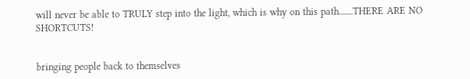will never be able to TRULY step into the light, which is why on this path.......THERE ARE NO SHORTCUTS!


bringing people back to themselves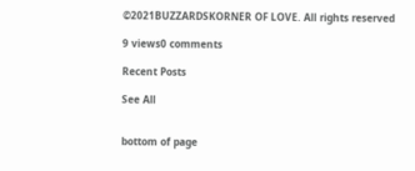©2021BUZZARDSKORNER OF LOVE. All rights reserved

9 views0 comments

Recent Posts

See All


bottom of page